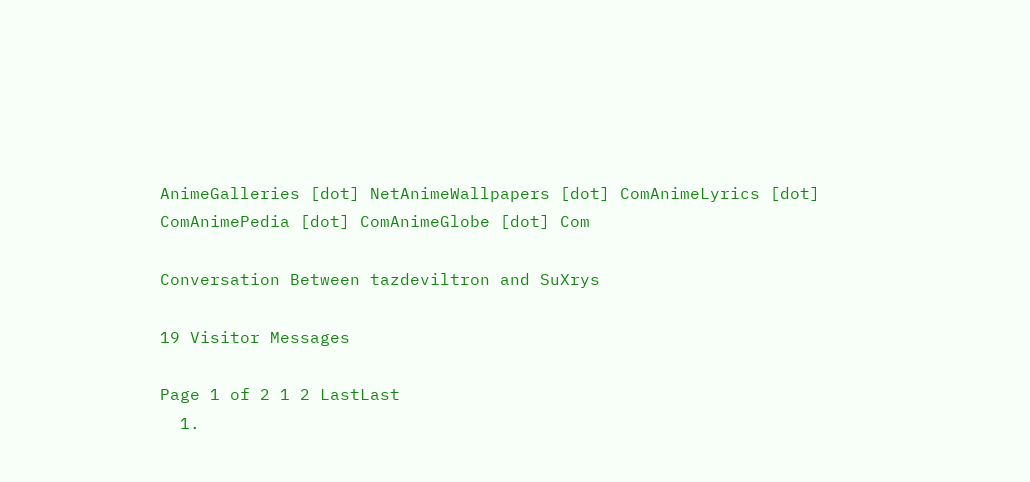AnimeGalleries [dot] NetAnimeWallpapers [dot] ComAnimeLyrics [dot] ComAnimePedia [dot] ComAnimeGlobe [dot] Com

Conversation Between tazdeviltron and SuXrys

19 Visitor Messages

Page 1 of 2 1 2 LastLast
  1.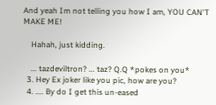And yeah Im not telling you how I am, YOU CAN'T MAKE ME!

    Hahah, just kidding.

    ... tazdeviltron? ... taz? Q.Q *pokes on you*
  3. Hey Ex joker like you pic, how are you?
  4. .... By do I get this un-eased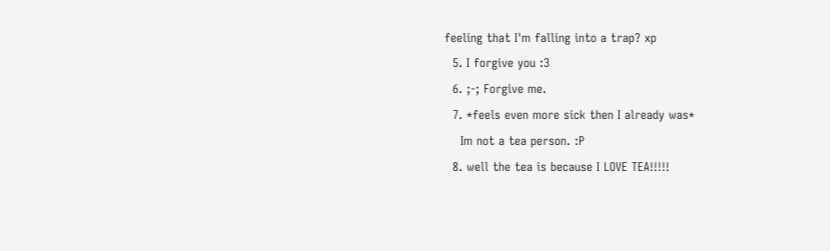feeling that I'm falling into a trap? xp
  5. I forgive you :3
  6. ;-; Forgive me.
  7. *feels even more sick then I already was*
    Im not a tea person. :P
  8. well the tea is because I LOVE TEA!!!!!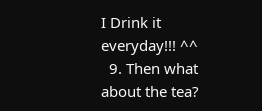I Drink it everyday!!! ^^
  9. Then what about the tea?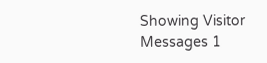Showing Visitor Messages 1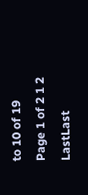to 10 of 19
Page 1 of 2 1 2 LastLast